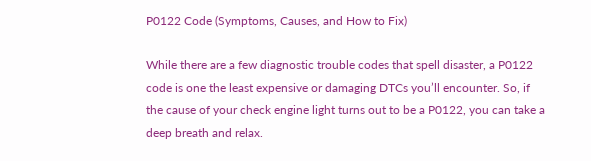P0122 Code (Symptoms, Causes, and How to Fix)

While there are a few diagnostic trouble codes that spell disaster, a P0122 code is one the least expensive or damaging DTCs you’ll encounter. So, if the cause of your check engine light turns out to be a P0122, you can take a deep breath and relax.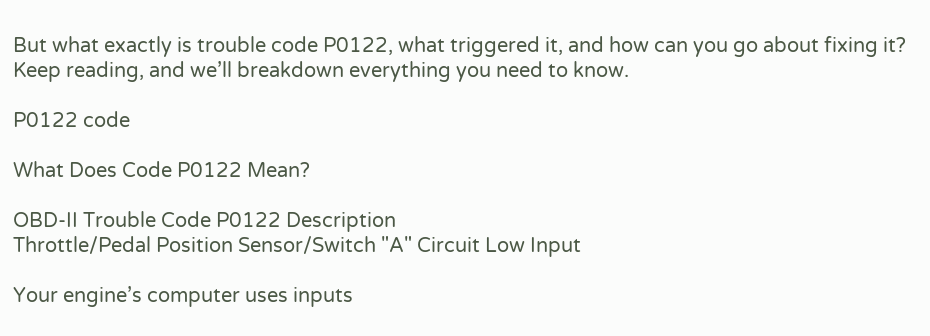But what exactly is trouble code P0122, what triggered it, and how can you go about fixing it? Keep reading, and we’ll breakdown everything you need to know.

P0122 code

What Does Code P0122 Mean?

OBD-II Trouble Code P0122 Description
Throttle/Pedal Position Sensor/Switch "A" Circuit Low Input

Your engine’s computer uses inputs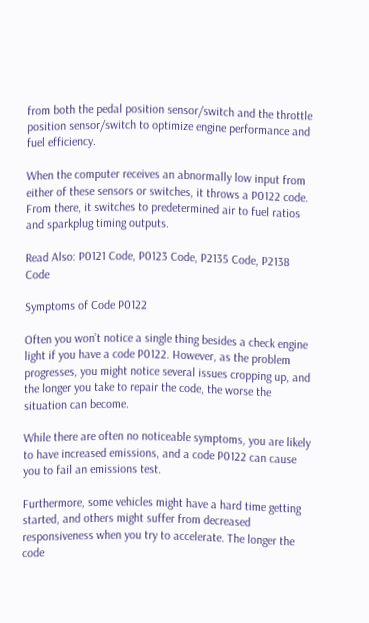from both the pedal position sensor/switch and the throttle position sensor/switch to optimize engine performance and fuel efficiency.

When the computer receives an abnormally low input from either of these sensors or switches, it throws a P0122 code. From there, it switches to predetermined air to fuel ratios and sparkplug timing outputs.

Read Also: P0121 Code, P0123 Code, P2135 Code, P2138 Code

Symptoms of Code P0122

Often you won’t notice a single thing besides a check engine light if you have a code P0122. However, as the problem progresses, you might notice several issues cropping up, and the longer you take to repair the code, the worse the situation can become.

While there are often no noticeable symptoms, you are likely to have increased emissions, and a code P0122 can cause you to fail an emissions test.

Furthermore, some vehicles might have a hard time getting started, and others might suffer from decreased responsiveness when you try to accelerate. The longer the code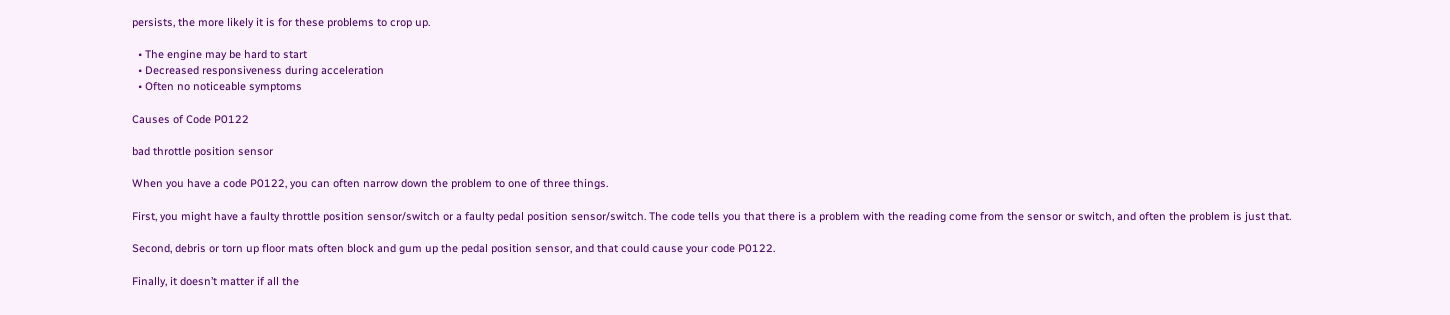persists, the more likely it is for these problems to crop up.

  • The engine may be hard to start
  • Decreased responsiveness during acceleration
  • Often no noticeable symptoms

Causes of Code P0122

bad throttle position sensor

When you have a code P0122, you can often narrow down the problem to one of three things.

First, you might have a faulty throttle position sensor/switch or a faulty pedal position sensor/switch. The code tells you that there is a problem with the reading come from the sensor or switch, and often the problem is just that.

Second, debris or torn up floor mats often block and gum up the pedal position sensor, and that could cause your code P0122.

Finally, it doesn’t matter if all the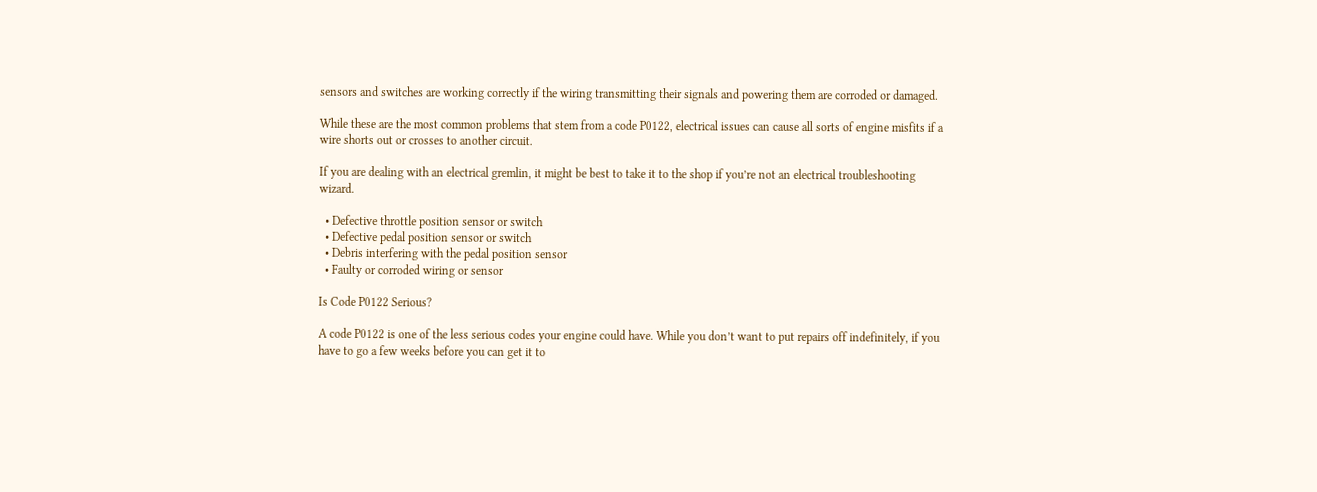sensors and switches are working correctly if the wiring transmitting their signals and powering them are corroded or damaged.

While these are the most common problems that stem from a code P0122, electrical issues can cause all sorts of engine misfits if a wire shorts out or crosses to another circuit.

If you are dealing with an electrical gremlin, it might be best to take it to the shop if you’re not an electrical troubleshooting wizard.

  • Defective throttle position sensor or switch
  • Defective pedal position sensor or switch
  • Debris interfering with the pedal position sensor
  • Faulty or corroded wiring or sensor

Is Code P0122 Serious?

A code P0122 is one of the less serious codes your engine could have. While you don’t want to put repairs off indefinitely, if you have to go a few weeks before you can get it to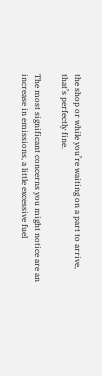the shop or while you’re waiting on a part to arrive, that’s perfectly fine.

The most significant concerns you might notice are an increase in emissions, a little excessive fuel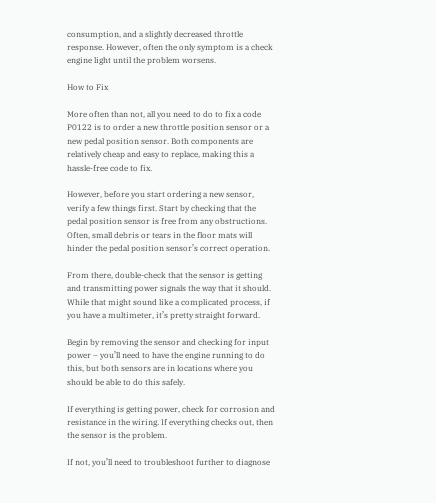consumption, and a slightly decreased throttle response. However, often the only symptom is a check engine light until the problem worsens.

How to Fix

More often than not, all you need to do to fix a code P0122 is to order a new throttle position sensor or a new pedal position sensor. Both components are relatively cheap and easy to replace, making this a hassle-free code to fix.

However, before you start ordering a new sensor, verify a few things first. Start by checking that the pedal position sensor is free from any obstructions. Often, small debris or tears in the floor mats will hinder the pedal position sensor’s correct operation.

From there, double-check that the sensor is getting and transmitting power signals the way that it should. While that might sound like a complicated process, if you have a multimeter, it’s pretty straight forward.

Begin by removing the sensor and checking for input power – you’ll need to have the engine running to do this, but both sensors are in locations where you should be able to do this safely.

If everything is getting power, check for corrosion and resistance in the wiring. If everything checks out, then the sensor is the problem.

If not, you’ll need to troubleshoot further to diagnose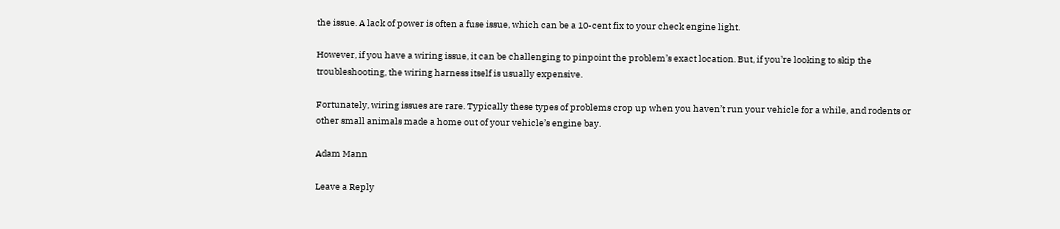the issue. A lack of power is often a fuse issue, which can be a 10-cent fix to your check engine light.

However, if you have a wiring issue, it can be challenging to pinpoint the problem’s exact location. But, if you’re looking to skip the troubleshooting, the wiring harness itself is usually expensive.

Fortunately, wiring issues are rare. Typically these types of problems crop up when you haven’t run your vehicle for a while, and rodents or other small animals made a home out of your vehicle’s engine bay.

Adam Mann

Leave a Reply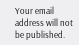Your email address will not be published.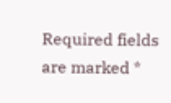Required fields are marked *